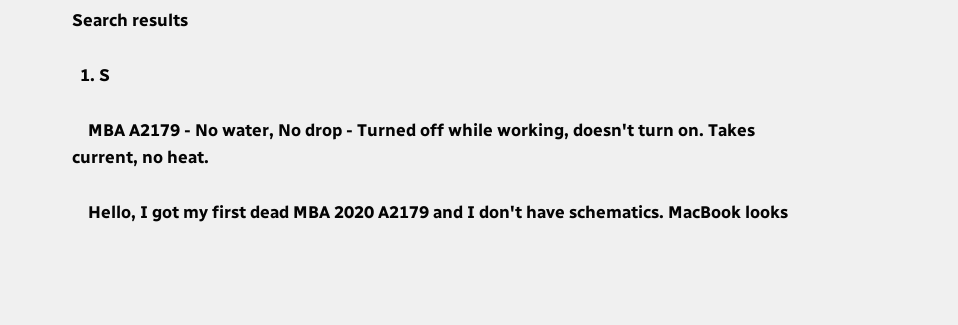Search results

  1. S

    MBA A2179 - No water, No drop - Turned off while working, doesn't turn on. Takes current, no heat.

    Hello, I got my first dead MBA 2020 A2179 and I don't have schematics. MacBook looks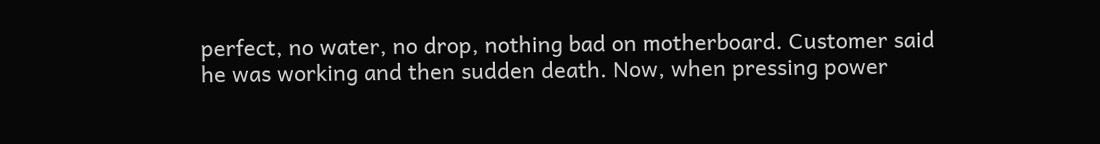perfect, no water, no drop, nothing bad on motherboard. Customer said he was working and then sudden death. Now, when pressing power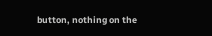button, nothing on the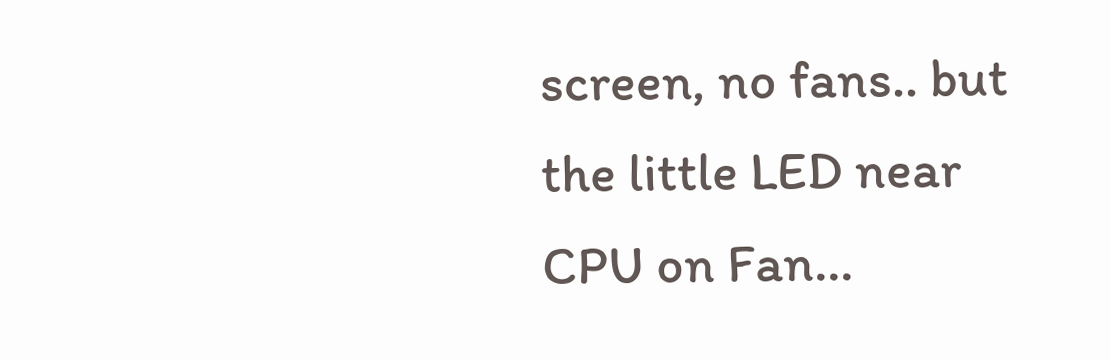screen, no fans.. but the little LED near CPU on Fan...